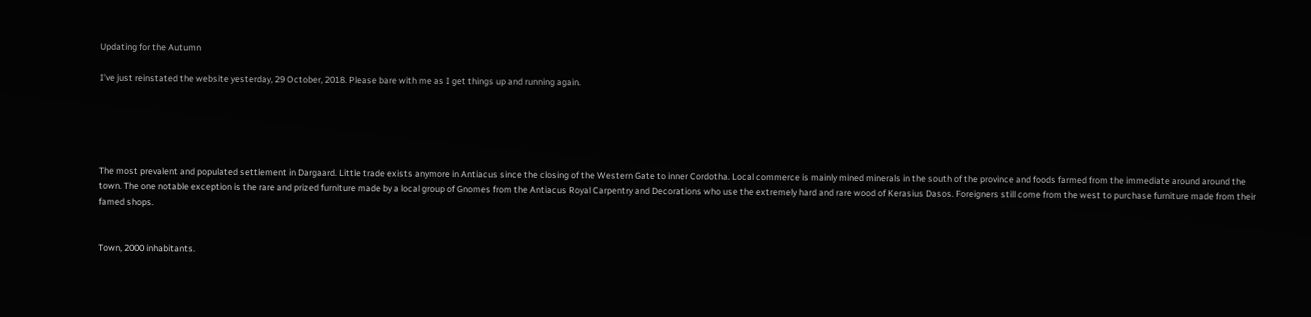Updating for the Autumn

I’ve just reinstated the website yesterday, 29 October, 2018. Please bare with me as I get things up and running again.





The most prevalent and populated settlement in Dargaard. Little trade exists anymore in Antiacus since the closing of the Western Gate to inner Cordotha. Local commerce is mainly mined minerals in the south of the province and foods farmed from the immediate around around the town. The one notable exception is the rare and prized furniture made by a local group of Gnomes from the Antiacus Royal Carpentry and Decorations who use the extremely hard and rare wood of Kerasius Dasos. Foreigners still come from the west to purchase furniture made from their famed shops.


Town, 2000 inhabitants.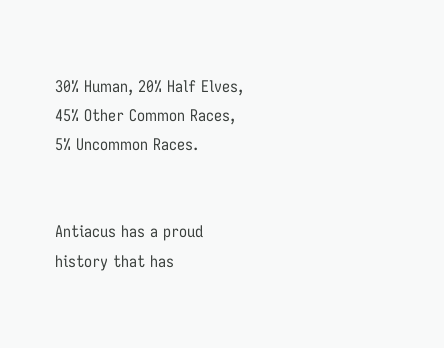30% Human, 20% Half Elves, 45% Other Common Races, 5% Uncommon Races.


Antiacus has a proud history that has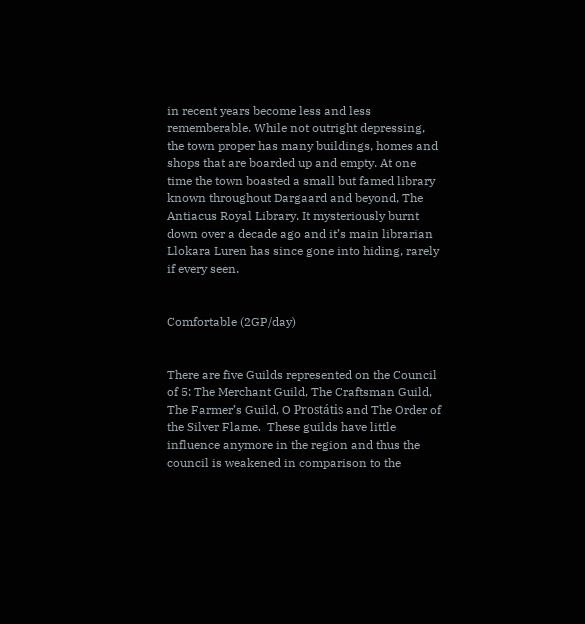in recent years become less and less rememberable. While not outright depressing, the town proper has many buildings, homes and shops that are boarded up and empty. At one time the town boasted a small but famed library known throughout Dargaard and beyond, The Antiacus Royal Library. It mysteriously burnt down over a decade ago and it’s main librarian Llokara Luren has since gone into hiding, rarely if every seen.


Comfortable (2GP/day)


There are five Guilds represented on the Council of 5: The Merchant Guild, The Craftsman Guild, The Farmer’s Guild, O Prostátis and The Order of the Silver Flame.  These guilds have little influence anymore in the region and thus the council is weakened in comparison to the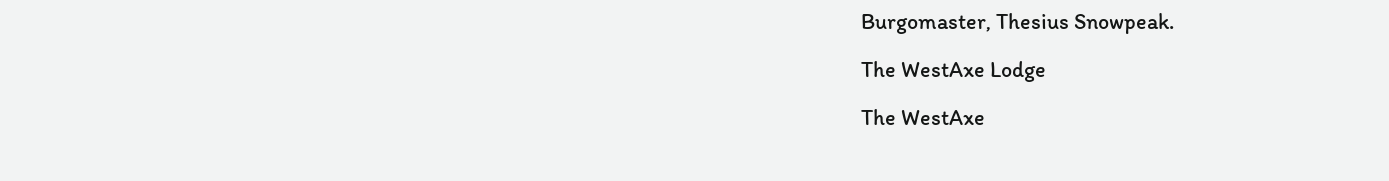Burgomaster, Thesius Snowpeak.

The WestAxe Lodge

The WestAxe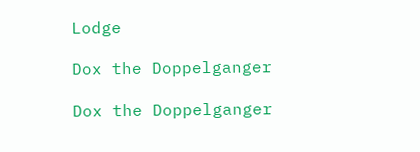Lodge

Dox the Doppelganger

Dox the Doppelganger